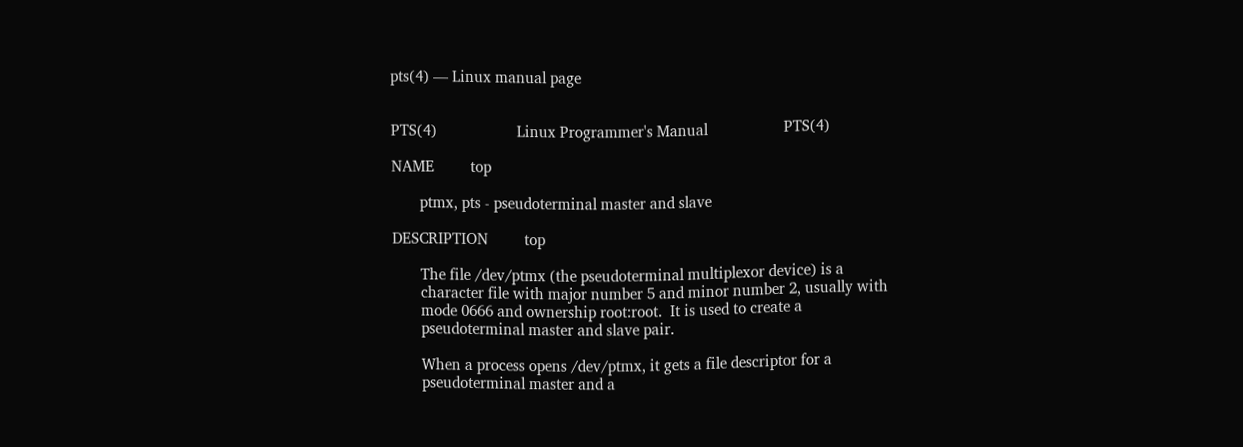pts(4) — Linux manual page


PTS(4)                    Linux Programmer's Manual                   PTS(4)

NAME         top

       ptmx, pts - pseudoterminal master and slave

DESCRIPTION         top

       The file /dev/ptmx (the pseudoterminal multiplexor device) is a
       character file with major number 5 and minor number 2, usually with
       mode 0666 and ownership root:root.  It is used to create a
       pseudoterminal master and slave pair.

       When a process opens /dev/ptmx, it gets a file descriptor for a
       pseudoterminal master and a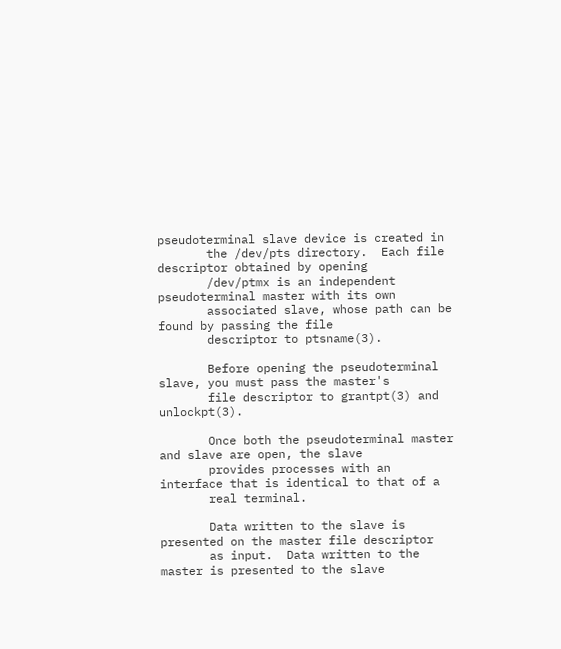pseudoterminal slave device is created in
       the /dev/pts directory.  Each file descriptor obtained by opening
       /dev/ptmx is an independent pseudoterminal master with its own
       associated slave, whose path can be found by passing the file
       descriptor to ptsname(3).

       Before opening the pseudoterminal slave, you must pass the master's
       file descriptor to grantpt(3) and unlockpt(3).

       Once both the pseudoterminal master and slave are open, the slave
       provides processes with an interface that is identical to that of a
       real terminal.

       Data written to the slave is presented on the master file descriptor
       as input.  Data written to the master is presented to the slave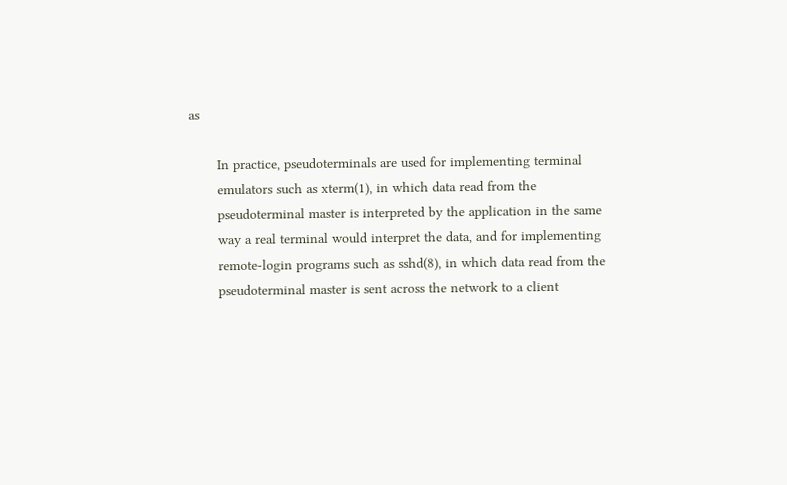as

       In practice, pseudoterminals are used for implementing terminal
       emulators such as xterm(1), in which data read from the
       pseudoterminal master is interpreted by the application in the same
       way a real terminal would interpret the data, and for implementing
       remote-login programs such as sshd(8), in which data read from the
       pseudoterminal master is sent across the network to a client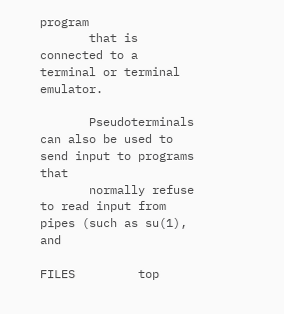program
       that is connected to a terminal or terminal emulator.

       Pseudoterminals can also be used to send input to programs that
       normally refuse to read input from pipes (such as su(1), and

FILES         top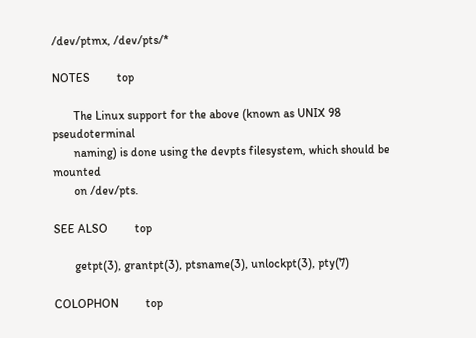/dev/ptmx, /dev/pts/*

NOTES         top

       The Linux support for the above (known as UNIX 98 pseudoterminal
       naming) is done using the devpts filesystem, which should be mounted
       on /dev/pts.

SEE ALSO         top

       getpt(3), grantpt(3), ptsname(3), unlockpt(3), pty(7)

COLOPHON         top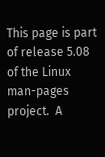This page is part of release 5.08 of the Linux man-pages project.  A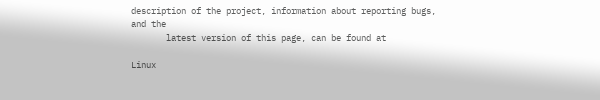description of the project, information about reporting bugs, and the
       latest version of this page, can be found at

Linux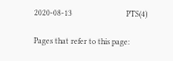2020-08-13                           PTS(4)

Pages that refer to this page: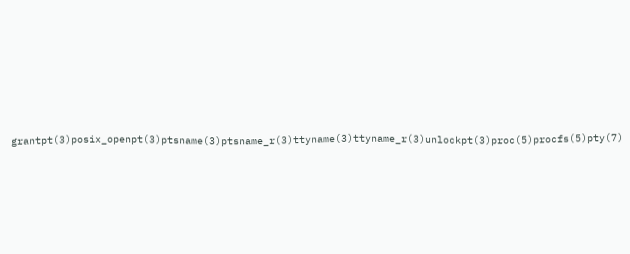grantpt(3)posix_openpt(3)ptsname(3)ptsname_r(3)ttyname(3)ttyname_r(3)unlockpt(3)proc(5)procfs(5)pty(7)